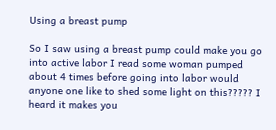Using a breast pump

So I saw using a breast pump could make you go into active labor I read some woman pumped about 4 times before going into labor would anyone one like to shed some light on this????? I heard it makes you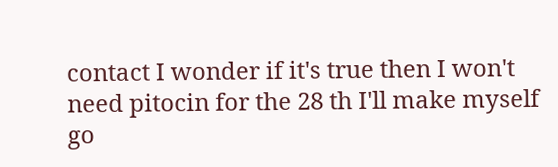contact I wonder if it's true then I won't need pitocin for the 28 th I'll make myself go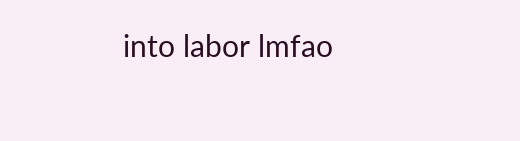into labor lmfao